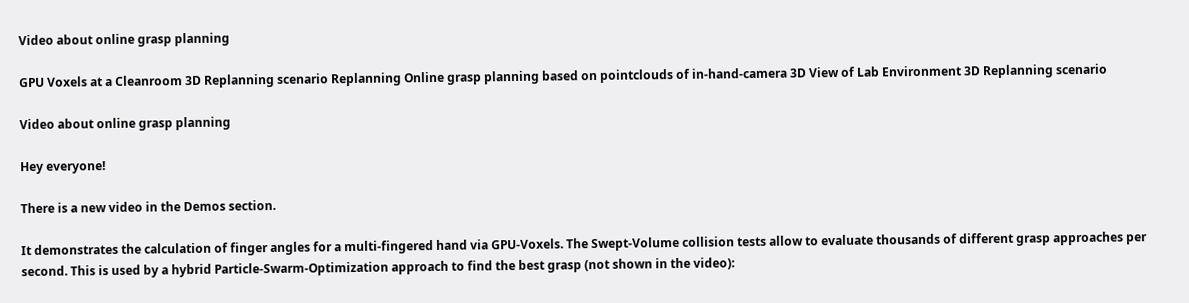Video about online grasp planning

GPU Voxels at a Cleanroom 3D Replanning scenario Replanning Online grasp planning based on pointclouds of in-hand-camera 3D View of Lab Environment 3D Replanning scenario

Video about online grasp planning

Hey everyone!

There is a new video in the Demos section.

It demonstrates the calculation of finger angles for a multi-fingered hand via GPU-Voxels. The Swept-Volume collision tests allow to evaluate thousands of different grasp approaches per second. This is used by a hybrid Particle-Swarm-Optimization approach to find the best grasp (not shown in the video):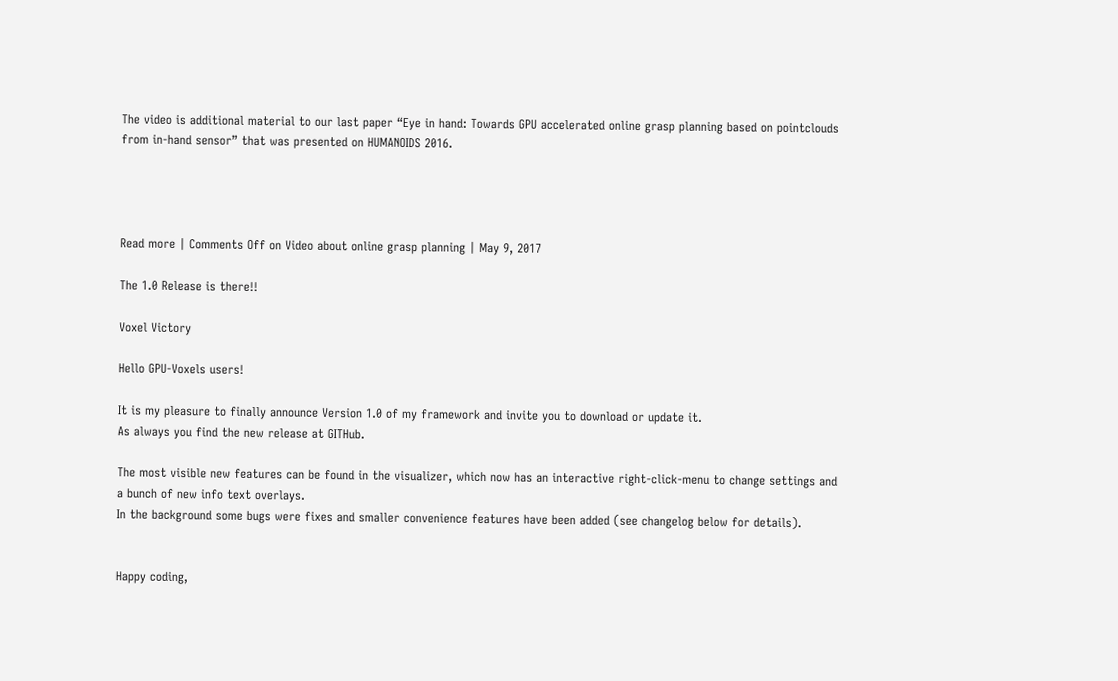The video is additional material to our last paper “Eye in hand: Towards GPU accelerated online grasp planning based on pointclouds from in-hand sensor” that was presented on HUMANOIDS 2016.




Read more | Comments Off on Video about online grasp planning | May 9, 2017

The 1.0 Release is there!!

Voxel Victory

Hello GPU-Voxels users!

It is my pleasure to finally announce Version 1.0 of my framework and invite you to download or update it.
As always you find the new release at GITHub.

The most visible new features can be found in the visualizer, which now has an interactive right-click-menu to change settings and a bunch of new info text overlays.
In the background some bugs were fixes and smaller convenience features have been added (see changelog below for details).


Happy coding,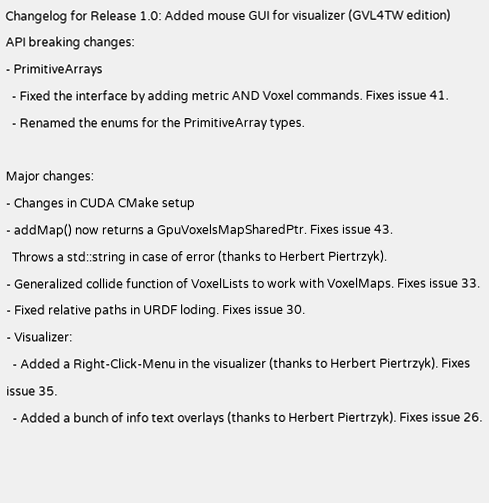Changelog for Release 1.0: Added mouse GUI for visualizer (GVL4TW edition)
API breaking changes:
- PrimitiveArrays
  - Fixed the interface by adding metric AND Voxel commands. Fixes issue 41.
  - Renamed the enums for the PrimitiveArray types.

Major changes:
- Changes in CUDA CMake setup
- addMap() now returns a GpuVoxelsMapSharedPtr. Fixes issue 43.
  Throws a std::string in case of error (thanks to Herbert Piertrzyk).
- Generalized collide function of VoxelLists to work with VoxelMaps. Fixes issue 33.
- Fixed relative paths in URDF loding. Fixes issue 30.
- Visualizer:
  - Added a Right-Click-Menu in the visualizer (thanks to Herbert Piertrzyk). Fixes issue 35.
  - Added a bunch of info text overlays (thanks to Herbert Piertrzyk). Fixes issue 26.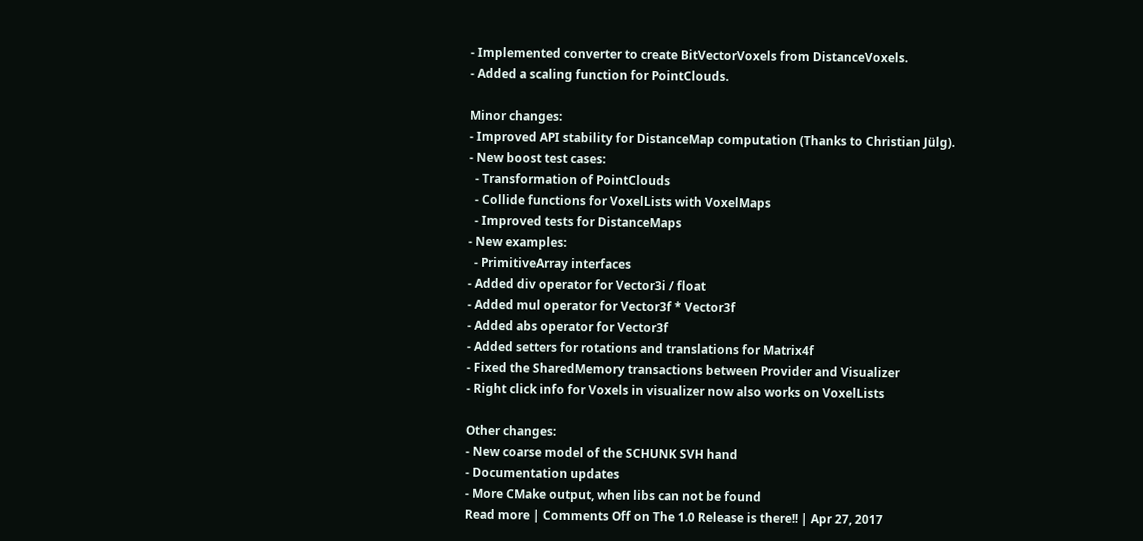- Implemented converter to create BitVectorVoxels from DistanceVoxels.
- Added a scaling function for PointClouds.

Minor changes:
- Improved API stability for DistanceMap computation (Thanks to Christian Jülg).
- New boost test cases:
  - Transformation of PointClouds
  - Collide functions for VoxelLists with VoxelMaps
  - Improved tests for DistanceMaps
- New examples:
  - PrimitiveArray interfaces
- Added div operator for Vector3i / float
- Added mul operator for Vector3f * Vector3f
- Added abs operator for Vector3f
- Added setters for rotations and translations for Matrix4f
- Fixed the SharedMemory transactions between Provider and Visualizer
- Right click info for Voxels in visualizer now also works on VoxelLists

Other changes:
- New coarse model of the SCHUNK SVH hand
- Documentation updates
- More CMake output, when libs can not be found
Read more | Comments Off on The 1.0 Release is there!! | Apr 27, 2017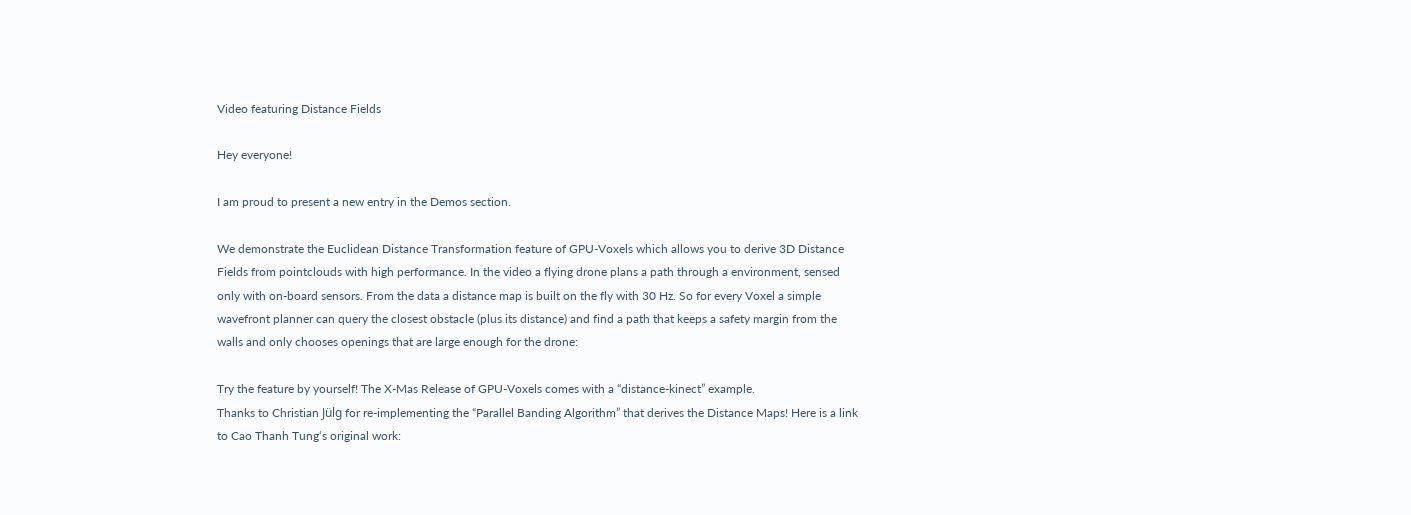Video featuring Distance Fields

Hey everyone!

I am proud to present a new entry in the Demos section.

We demonstrate the Euclidean Distance Transformation feature of GPU-Voxels which allows you to derive 3D Distance Fields from pointclouds with high performance. In the video a flying drone plans a path through a environment, sensed only with on-board sensors. From the data a distance map is built on the fly with 30 Hz. So for every Voxel a simple wavefront planner can query the closest obstacle (plus its distance) and find a path that keeps a safety margin from the walls and only chooses openings that are large enough for the drone:

Try the feature by yourself! The X-Mas Release of GPU-Voxels comes with a “distance-kinect” example.
Thanks to Christian Jülg for re-implementing the “Parallel Banding Algorithm” that derives the Distance Maps! Here is a link to Cao Thanh Tung‘s original work: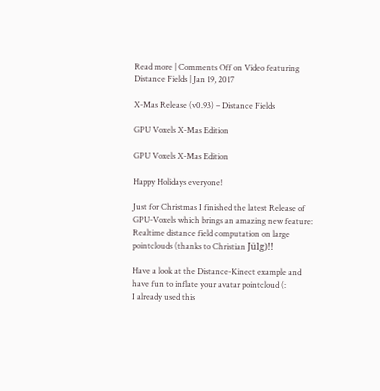Read more | Comments Off on Video featuring Distance Fields | Jan 19, 2017

X-Mas Release (v0.93) – Distance Fields

GPU Voxels X-Mas Edition

GPU Voxels X-Mas Edition

Happy Holidays everyone!

Just for Christmas I finished the latest Release of GPU-Voxels which brings an amazing new feature:
Realtime distance field computation on large pointclouds (thanks to Christian Jülg)!!

Have a look at the Distance-Kinect example and have fun to inflate your avatar pointcloud (:
I already used this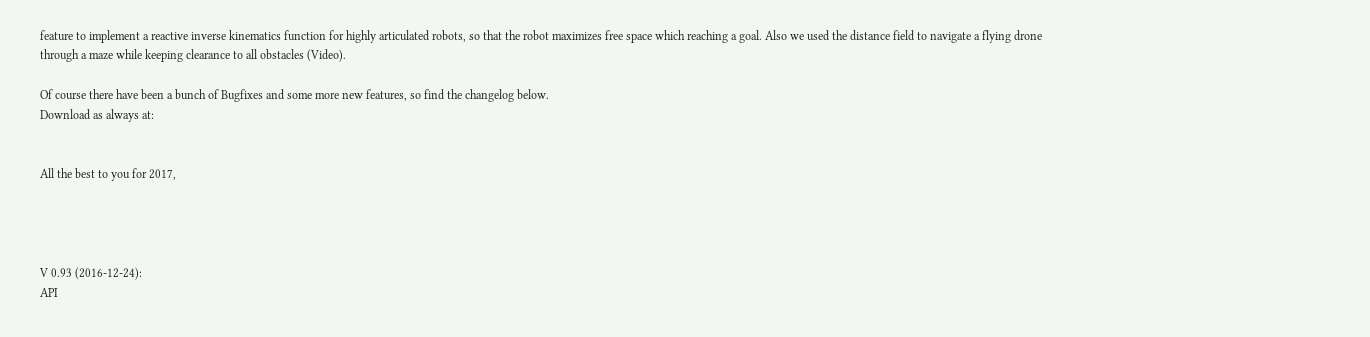feature to implement a reactive inverse kinematics function for highly articulated robots, so that the robot maximizes free space which reaching a goal. Also we used the distance field to navigate a flying drone through a maze while keeping clearance to all obstacles (Video).

Of course there have been a bunch of Bugfixes and some more new features, so find the changelog below.
Download as always at:


All the best to you for 2017,




V 0.93 (2016-12-24):
API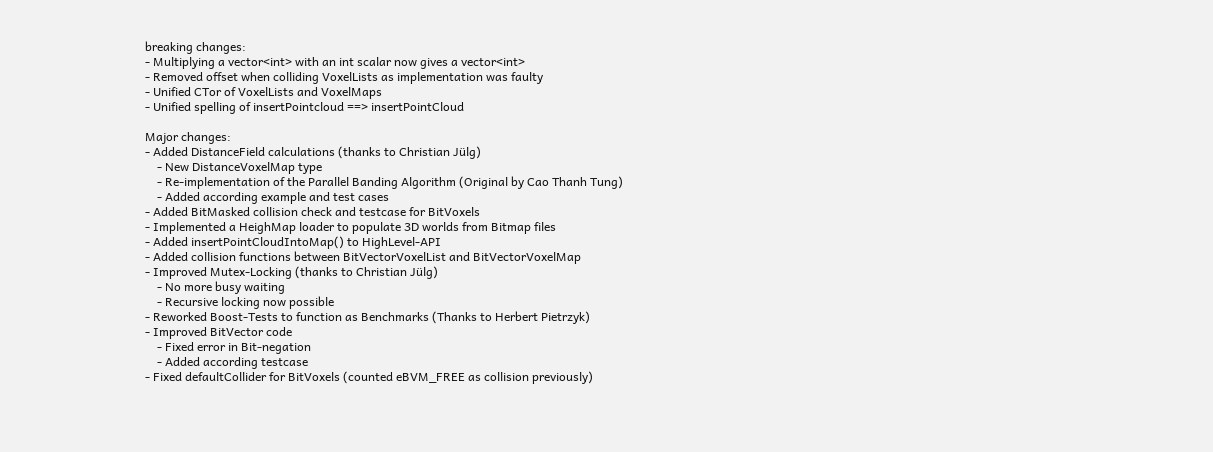breaking changes:
- Multiplying a vector<int> with an int scalar now gives a vector<int>
- Removed offset when colliding VoxelLists as implementation was faulty
- Unified CTor of VoxelLists and VoxelMaps
- Unified spelling of insertPointcloud ==> insertPointCloud

Major changes:
- Added DistanceField calculations (thanks to Christian Jülg)
    - New DistanceVoxelMap type
    - Re-implementation of the Parallel Banding Algorithm (Original by Cao Thanh Tung)
    - Added according example and test cases
- Added BitMasked collision check and testcase for BitVoxels
- Implemented a HeighMap loader to populate 3D worlds from Bitmap files
- Added insertPointCloudIntoMap() to HighLevel-API
- Added collision functions between BitVectorVoxelList and BitVectorVoxelMap
- Improved Mutex-Locking (thanks to Christian Jülg)
    - No more busy waiting
    - Recursive locking now possible
- Reworked Boost-Tests to function as Benchmarks (Thanks to Herbert Pietrzyk)
- Improved BitVector code
    - Fixed error in Bit-negation
    - Added according testcase
- Fixed defaultCollider for BitVoxels (counted eBVM_FREE as collision previously)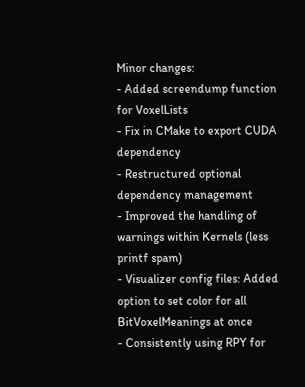Minor changes:
- Added screendump function for VoxelLists
- Fix in CMake to export CUDA dependency
- Restructured optional dependency management
- Improved the handling of warnings within Kernels (less printf spam)
- Visualizer config files: Added option to set color for all BitVoxelMeanings at once
- Consistently using RPY for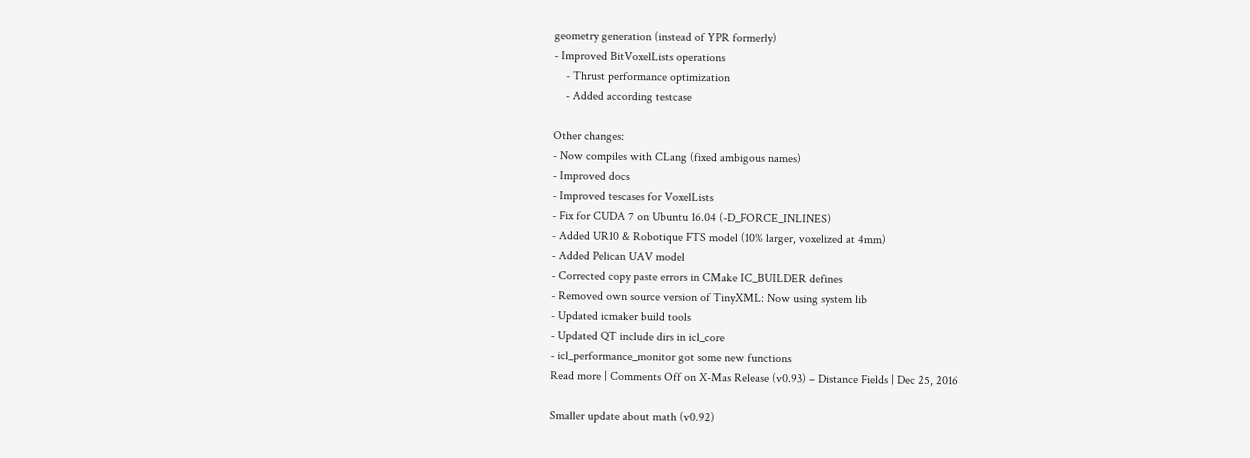geometry generation (instead of YPR formerly)
- Improved BitVoxelLists operations
    - Thrust performance optimization
    - Added according testcase

Other changes:
- Now compiles with CLang (fixed ambigous names)
- Improved docs
- Improved tescases for VoxelLists
- Fix for CUDA 7 on Ubuntu 16.04 (-D_FORCE_INLINES)
- Added UR10 & Robotique FTS model (10% larger, voxelized at 4mm)
- Added Pelican UAV model
- Corrected copy paste errors in CMake IC_BUILDER defines
- Removed own source version of TinyXML: Now using system lib
- Updated icmaker build tools
- Updated QT include dirs in icl_core
- icl_performance_monitor got some new functions
Read more | Comments Off on X-Mas Release (v0.93) – Distance Fields | Dec 25, 2016

Smaller update about math (v0.92)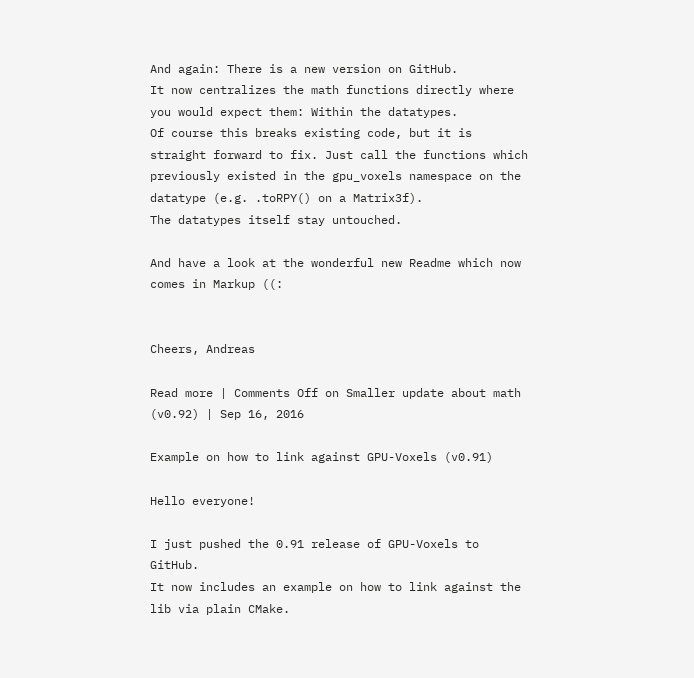And again: There is a new version on GitHub.
It now centralizes the math functions directly where you would expect them: Within the datatypes.
Of course this breaks existing code, but it is straight forward to fix. Just call the functions which previously existed in the gpu_voxels namespace on the datatype (e.g. .toRPY() on a Matrix3f).
The datatypes itself stay untouched.

And have a look at the wonderful new Readme which now comes in Markup ((:


Cheers, Andreas

Read more | Comments Off on Smaller update about math (v0.92) | Sep 16, 2016

Example on how to link against GPU-Voxels (v0.91)

Hello everyone!

I just pushed the 0.91 release of GPU-Voxels to GitHub.
It now includes an example on how to link against the lib via plain CMake.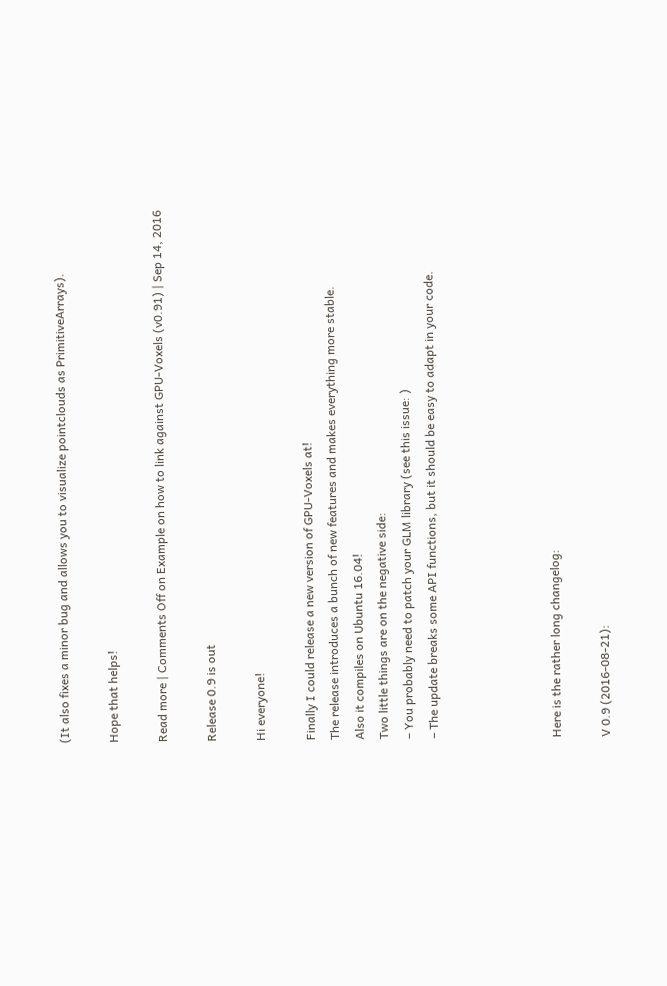(It also fixes a minor bug and allows you to visualize pointclouds as PrimitiveArrays).

Hope that helps!

Read more | Comments Off on Example on how to link against GPU-Voxels (v0.91) | Sep 14, 2016

Release 0.9 is out

Hi everyone!

Finally I could release a new version of GPU-Voxels at!
The release introduces a bunch of new features and makes everything more stable.
Also it compiles on Ubuntu 16.04!
Two little things are on the negative side:
– You probably need to patch your GLM library (see this issue: )
– The update breaks some API functions, but it should be easy to adapt in your code.




Here is the rather long changelog:

V 0.9 (2016-08-21):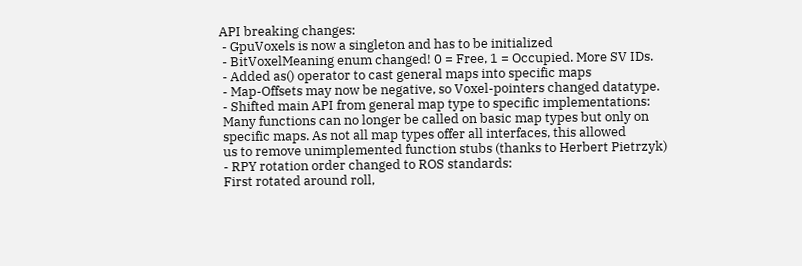API breaking changes:
 - GpuVoxels is now a singleton and has to be initialized
 - BitVoxelMeaning enum changed! 0 = Free, 1 = Occupied. More SV IDs.
 - Added as() operator to cast general maps into specific maps
 - Map-Offsets may now be negative, so Voxel-pointers changed datatype.
 - Shifted main API from general map type to specific implementations:
 Many functions can no longer be called on basic map types but only on
 specific maps. As not all map types offer all interfaces, this allowed
 us to remove unimplemented function stubs (thanks to Herbert Pietrzyk)
 - RPY rotation order changed to ROS standards:
 First rotated around roll,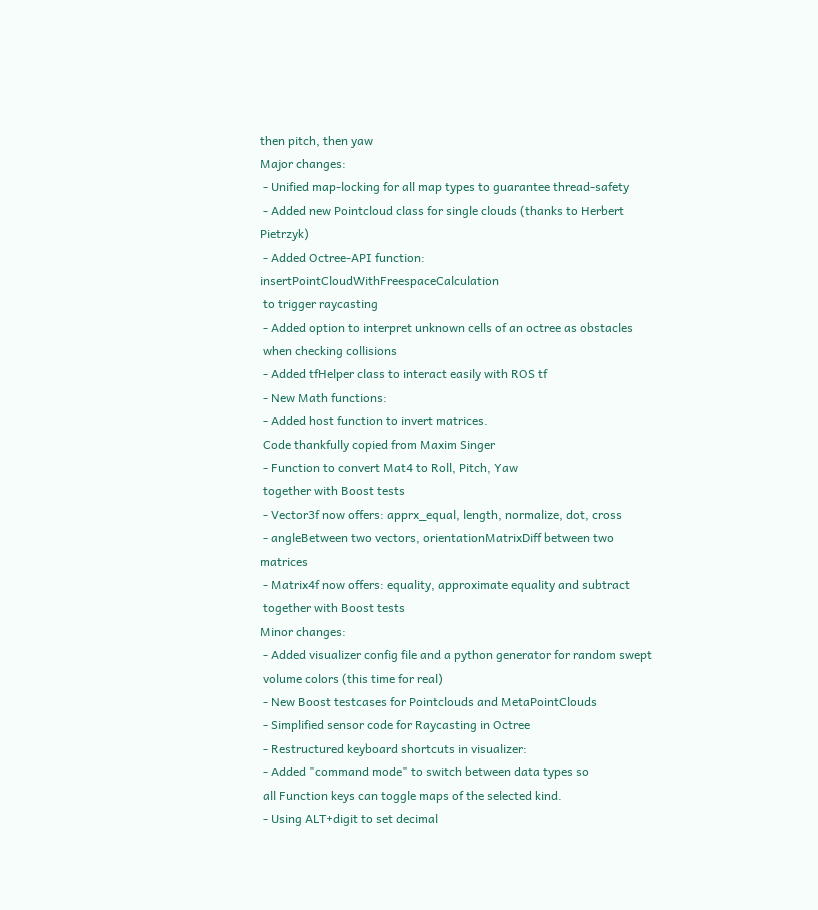then pitch, then yaw
Major changes:
 - Unified map-locking for all map types to guarantee thread-safety
 - Added new Pointcloud class for single clouds (thanks to Herbert Pietrzyk)
 - Added Octree-API function: insertPointCloudWithFreespaceCalculation
 to trigger raycasting
 - Added option to interpret unknown cells of an octree as obstacles
 when checking collisions
 - Added tfHelper class to interact easily with ROS tf
 - New Math functions:
 - Added host function to invert matrices.
 Code thankfully copied from Maxim Singer
 - Function to convert Mat4 to Roll, Pitch, Yaw
 together with Boost tests
 - Vector3f now offers: apprx_equal, length, normalize, dot, cross
 - angleBetween two vectors, orientationMatrixDiff between two matrices
 - Matrix4f now offers: equality, approximate equality and subtract
 together with Boost tests
Minor changes:
 - Added visualizer config file and a python generator for random swept
 volume colors (this time for real)
 - New Boost testcases for Pointclouds and MetaPointClouds
 - Simplified sensor code for Raycasting in Octree
 - Restructured keyboard shortcuts in visualizer:
 - Added "command mode" to switch between data types so
 all Function keys can toggle maps of the selected kind.
 - Using ALT+digit to set decimal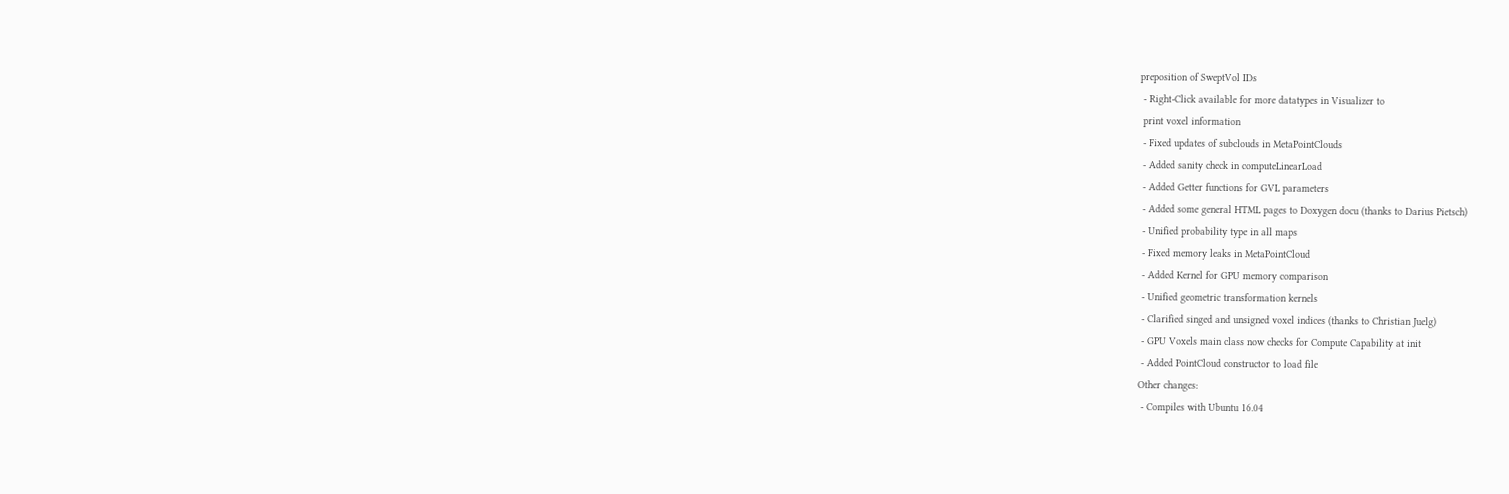preposition of SweptVol IDs
 - Right-Click available for more datatypes in Visualizer to
 print voxel information
 - Fixed updates of subclouds in MetaPointClouds
 - Added sanity check in computeLinearLoad
 - Added Getter functions for GVL parameters
 - Added some general HTML pages to Doxygen docu (thanks to Darius Pietsch)
 - Unified probability type in all maps
 - Fixed memory leaks in MetaPointCloud
 - Added Kernel for GPU memory comparison
 - Unified geometric transformation kernels
 - Clarified singed and unsigned voxel indices (thanks to Christian Juelg)
 - GPU Voxels main class now checks for Compute Capability at init
 - Added PointCloud constructor to load file
Other changes:
 - Compiles with Ubuntu 16.04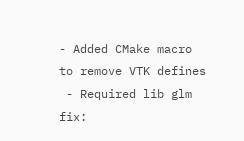- Added CMake macro to remove VTK defines
 - Required lib glm fix: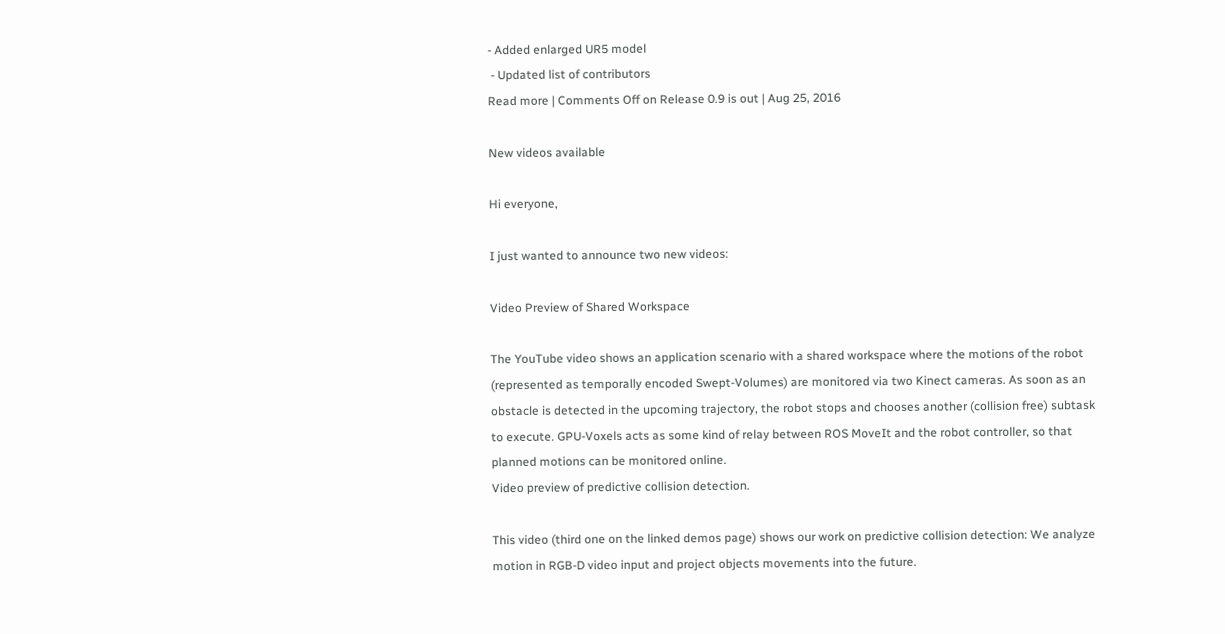- Added enlarged UR5 model
 - Updated list of contributors
Read more | Comments Off on Release 0.9 is out | Aug 25, 2016

New videos available

Hi everyone,

I just wanted to announce two new videos:

Video Preview of Shared Workspace

The YouTube video shows an application scenario with a shared workspace where the motions of the robot (represented as temporally encoded Swept-Volumes) are monitored via two Kinect cameras. As soon as an obstacle is detected in the upcoming trajectory, the robot stops and chooses another (collision free) subtask to execute. GPU-Voxels acts as some kind of relay between ROS MoveIt and the robot controller, so that planned motions can be monitored online.
Video preview of predictive collision detection.

This video (third one on the linked demos page) shows our work on predictive collision detection: We analyze motion in RGB-D video input and project objects movements into the future.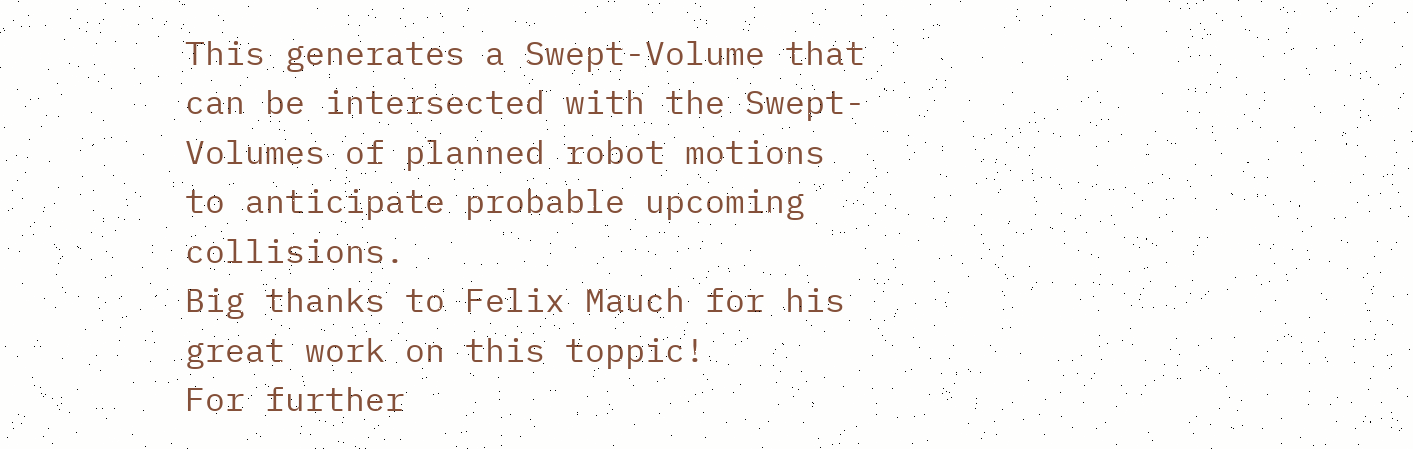This generates a Swept-Volume that can be intersected with the Swept-Volumes of planned robot motions to anticipate probable upcoming collisions.
Big thanks to Felix Mauch for his great work on this toppic!
For further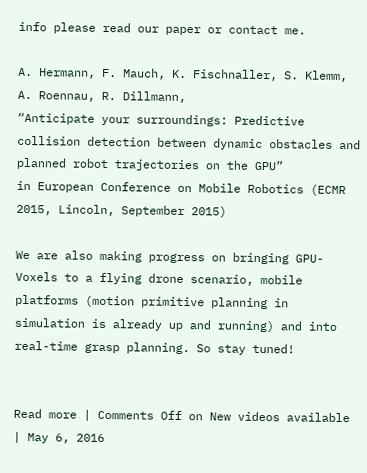info please read our paper or contact me.

A. Hermann, F. Mauch, K. Fischnaller, S. Klemm, A. Roennau, R. Dillmann,
“Anticipate your surroundings: Predictive collision detection between dynamic obstacles and planned robot trajectories on the GPU”
in European Conference on Mobile Robotics (ECMR 2015, Lincoln, September 2015)

We are also making progress on bringing GPU-Voxels to a flying drone scenario, mobile platforms (motion primitive planning in simulation is already up and running) and into real-time grasp planning. So stay tuned!


Read more | Comments Off on New videos available | May 6, 2016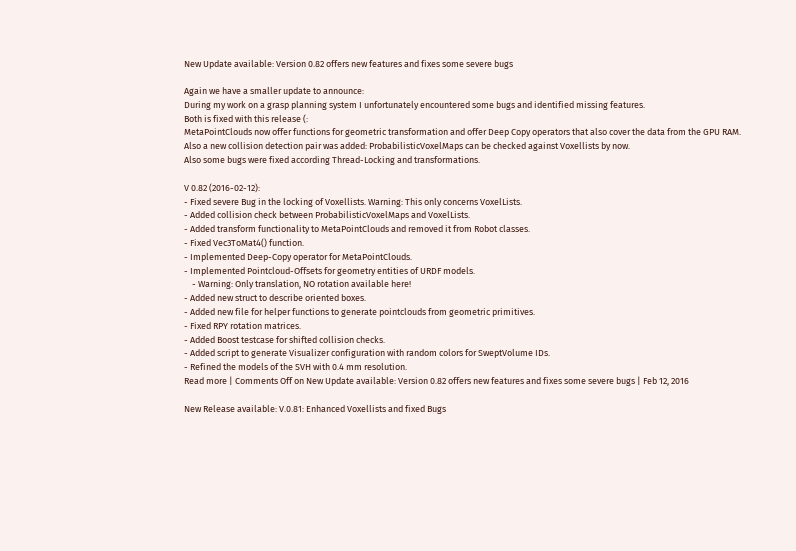New Update available: Version 0.82 offers new features and fixes some severe bugs

Again we have a smaller update to announce:
During my work on a grasp planning system I unfortunately encountered some bugs and identified missing features.
Both is fixed with this release (:
MetaPointClouds now offer functions for geometric transformation and offer Deep Copy operators that also cover the data from the GPU RAM.
Also a new collision detection pair was added: ProbabilisticVoxelMaps can be checked against Voxellists by now.
Also some bugs were fixed according Thread-Locking and transformations.

V 0.82 (2016-02-12):
- Fixed severe Bug in the locking of Voxellists. Warning: This only concerns VoxelLists.
- Added collision check between ProbabilisticVoxelMaps and VoxelLists.
- Added transform functionality to MetaPointClouds and removed it from Robot classes.
- Fixed Vec3ToMat4() function.
- Implemented Deep-Copy operator for MetaPointClouds.
- Implemented Pointcloud-Offsets for geometry entities of URDF models.
    - Warning: Only translation, NO rotation available here!
- Added new struct to describe oriented boxes.
- Added new file for helper functions to generate pointclouds from geometric primitives.
- Fixed RPY rotation matrices.
- Added Boost testcase for shifted collision checks.
- Added script to generate Visualizer configuration with random colors for SweptVolume IDs.
- Refined the models of the SVH with 0.4 mm resolution.
Read more | Comments Off on New Update available: Version 0.82 offers new features and fixes some severe bugs | Feb 12, 2016

New Release available: V.0.81: Enhanced Voxellists and fixed Bugs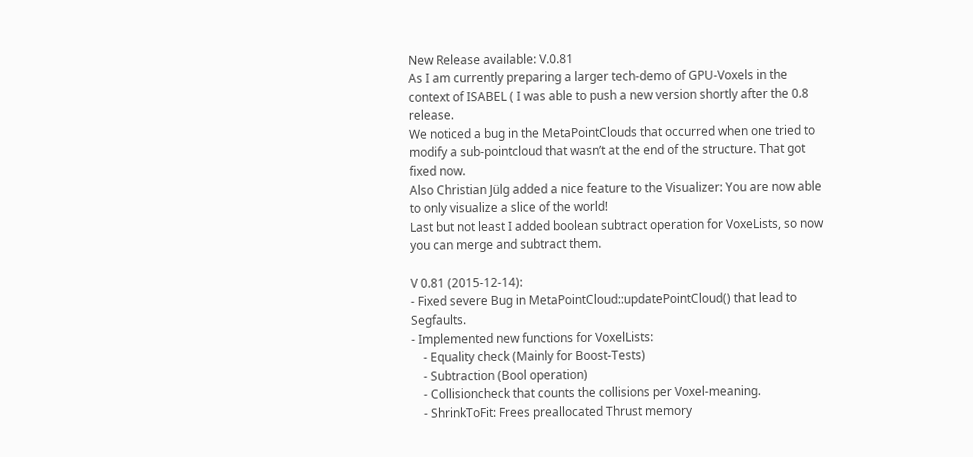New Release available: V.0.81
As I am currently preparing a larger tech-demo of GPU-Voxels in the context of ISABEL ( I was able to push a new version shortly after the 0.8 release.
We noticed a bug in the MetaPointClouds that occurred when one tried to modify a sub-pointcloud that wasn’t at the end of the structure. That got fixed now.
Also Christian Jülg added a nice feature to the Visualizer: You are now able to only visualize a slice of the world!
Last but not least I added boolean subtract operation for VoxeLists, so now you can merge and subtract them.

V 0.81 (2015-12-14):
- Fixed severe Bug in MetaPointCloud::updatePointCloud() that lead to Segfaults.
- Implemented new functions for VoxelLists:
    - Equality check (Mainly for Boost-Tests)
    - Subtraction (Bool operation)
    - Collisioncheck that counts the collisions per Voxel-meaning.
    - ShrinkToFit: Frees preallocated Thrust memory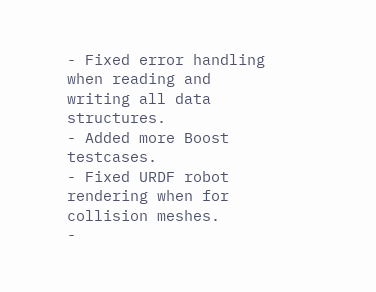- Fixed error handling when reading and writing all data structures.
- Added more Boost testcases.
- Fixed URDF robot rendering when for collision meshes.
-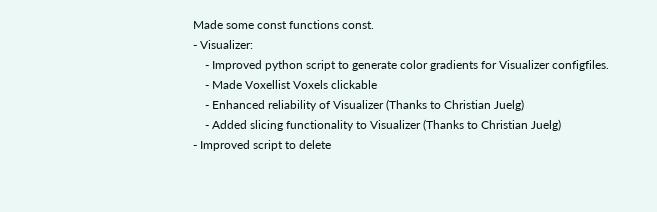Made some const functions const.
- Visualizer:
    - Improved python script to generate color gradients for Visualizer configfiles.
    - Made Voxellist Voxels clickable
    - Enhanced reliability of Visualizer (Thanks to Christian Juelg)
    - Added slicing functionality to Visualizer (Thanks to Christian Juelg)
- Improved script to delete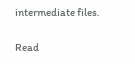intermediate files.

Read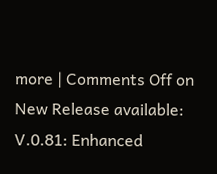more | Comments Off on New Release available: V.0.81: Enhanced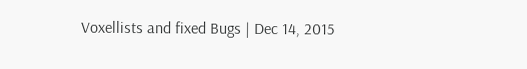Voxellists and fixed Bugs | Dec 14, 2015